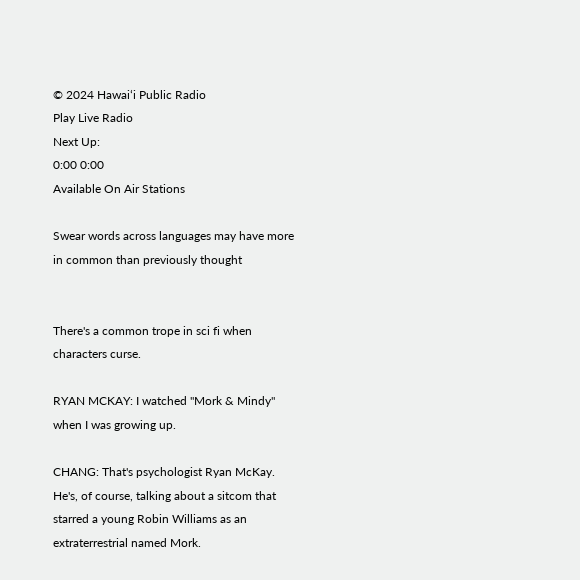© 2024 Hawaiʻi Public Radio
Play Live Radio
Next Up:
0:00 0:00
Available On Air Stations

Swear words across languages may have more in common than previously thought


There's a common trope in sci fi when characters curse.

RYAN MCKAY: I watched "Mork & Mindy" when I was growing up.

CHANG: That's psychologist Ryan McKay. He's, of course, talking about a sitcom that starred a young Robin Williams as an extraterrestrial named Mork.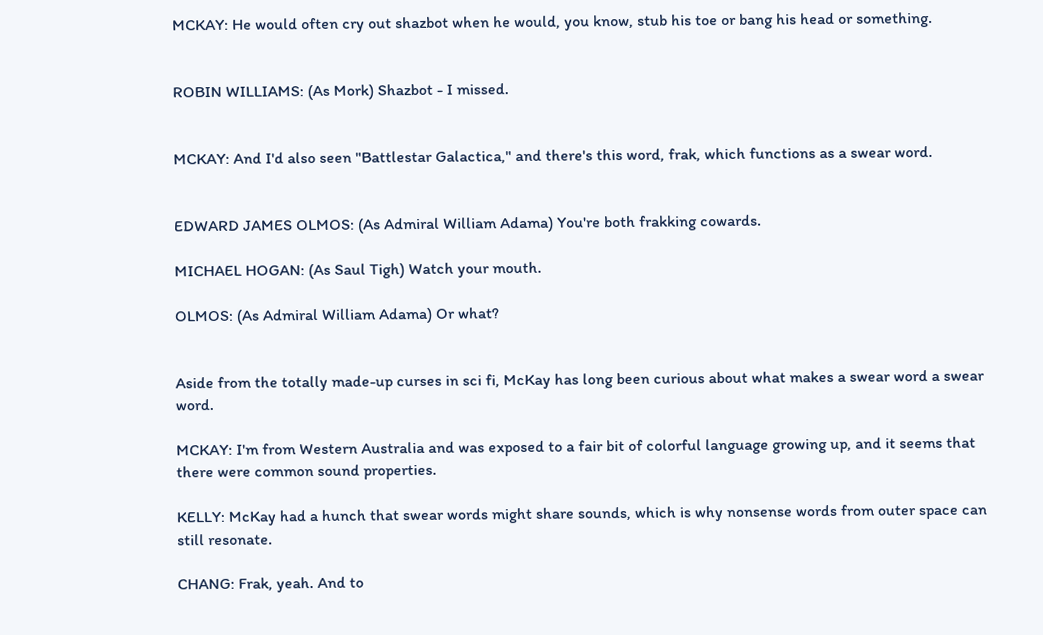MCKAY: He would often cry out shazbot when he would, you know, stub his toe or bang his head or something.


ROBIN WILLIAMS: (As Mork) Shazbot - I missed.


MCKAY: And I'd also seen "Battlestar Galactica," and there's this word, frak, which functions as a swear word.


EDWARD JAMES OLMOS: (As Admiral William Adama) You're both frakking cowards.

MICHAEL HOGAN: (As Saul Tigh) Watch your mouth.

OLMOS: (As Admiral William Adama) Or what?


Aside from the totally made-up curses in sci fi, McKay has long been curious about what makes a swear word a swear word.

MCKAY: I'm from Western Australia and was exposed to a fair bit of colorful language growing up, and it seems that there were common sound properties.

KELLY: McKay had a hunch that swear words might share sounds, which is why nonsense words from outer space can still resonate.

CHANG: Frak, yeah. And to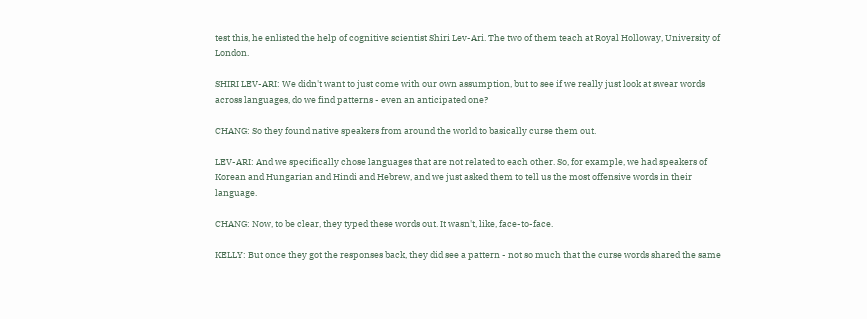test this, he enlisted the help of cognitive scientist Shiri Lev-Ari. The two of them teach at Royal Holloway, University of London.

SHIRI LEV-ARI: We didn't want to just come with our own assumption, but to see if we really just look at swear words across languages, do we find patterns - even an anticipated one?

CHANG: So they found native speakers from around the world to basically curse them out.

LEV-ARI: And we specifically chose languages that are not related to each other. So, for example, we had speakers of Korean and Hungarian and Hindi and Hebrew, and we just asked them to tell us the most offensive words in their language.

CHANG: Now, to be clear, they typed these words out. It wasn't, like, face-to-face.

KELLY: But once they got the responses back, they did see a pattern - not so much that the curse words shared the same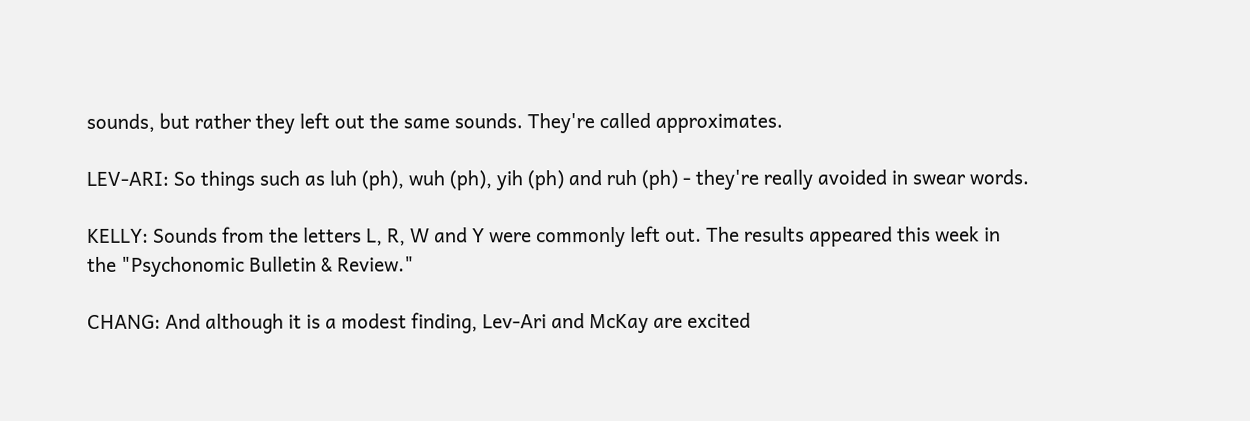sounds, but rather they left out the same sounds. They're called approximates.

LEV-ARI: So things such as luh (ph), wuh (ph), yih (ph) and ruh (ph) - they're really avoided in swear words.

KELLY: Sounds from the letters L, R, W and Y were commonly left out. The results appeared this week in the "Psychonomic Bulletin & Review."

CHANG: And although it is a modest finding, Lev-Ari and McKay are excited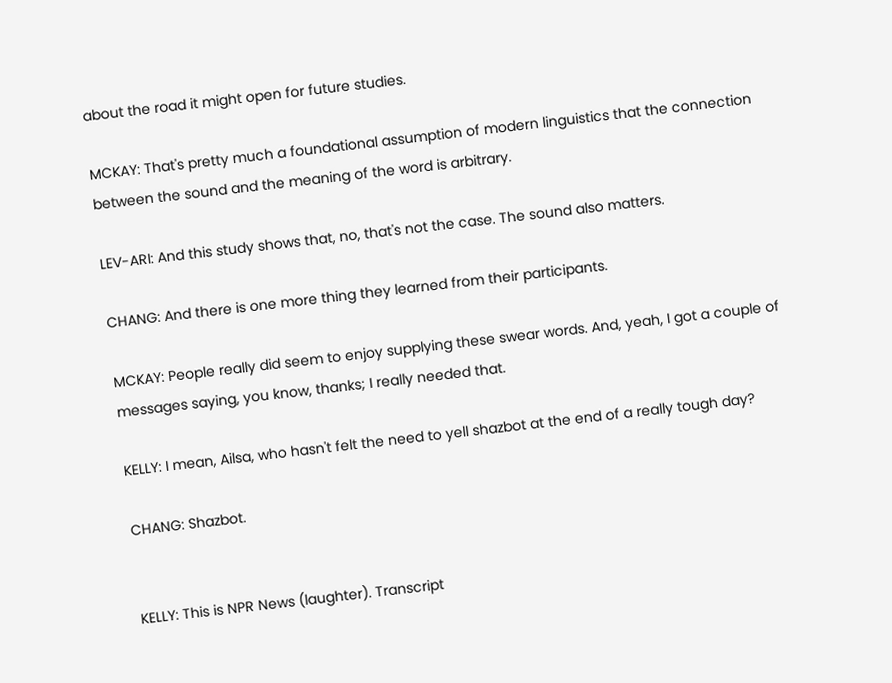about the road it might open for future studies.

MCKAY: That's pretty much a foundational assumption of modern linguistics that the connection between the sound and the meaning of the word is arbitrary.

LEV-ARI: And this study shows that, no, that's not the case. The sound also matters.

CHANG: And there is one more thing they learned from their participants.

MCKAY: People really did seem to enjoy supplying these swear words. And, yeah, I got a couple of messages saying, you know, thanks; I really needed that.

KELLY: I mean, Ailsa, who hasn't felt the need to yell shazbot at the end of a really tough day?

CHANG: Shazbot.


KELLY: This is NPR News (laughter). Transcript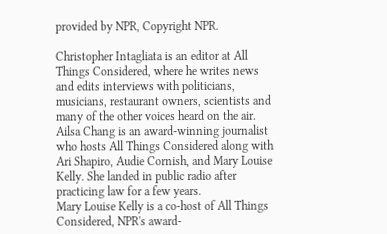provided by NPR, Copyright NPR.

Christopher Intagliata is an editor at All Things Considered, where he writes news and edits interviews with politicians, musicians, restaurant owners, scientists and many of the other voices heard on the air.
Ailsa Chang is an award-winning journalist who hosts All Things Considered along with Ari Shapiro, Audie Cornish, and Mary Louise Kelly. She landed in public radio after practicing law for a few years.
Mary Louise Kelly is a co-host of All Things Considered, NPR's award-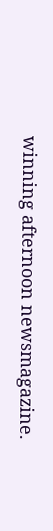winning afternoon newsmagazine.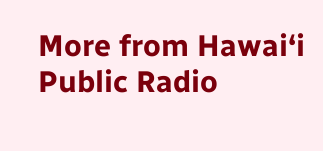More from Hawai‘i Public Radio